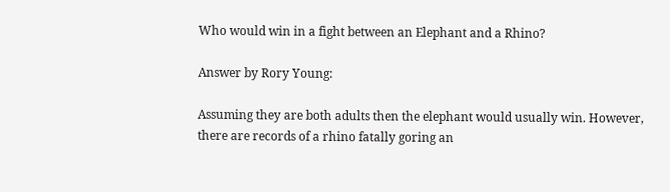Who would win in a fight between an Elephant and a Rhino?

Answer by Rory Young:

Assuming they are both adults then the elephant would usually win. However, there are records of a rhino fatally goring an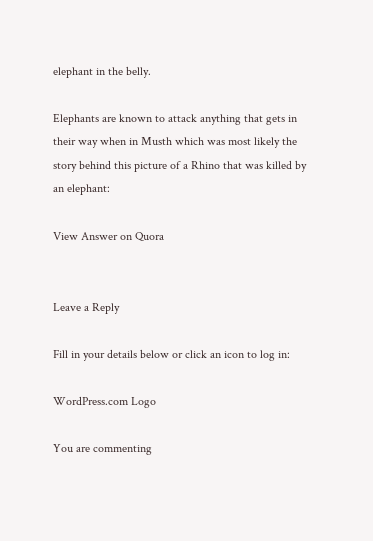elephant in the belly.

Elephants are known to attack anything that gets in their way when in Musth which was most likely the story behind this picture of a Rhino that was killed by an elephant:

View Answer on Quora


Leave a Reply

Fill in your details below or click an icon to log in:

WordPress.com Logo

You are commenting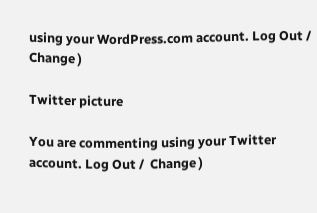using your WordPress.com account. Log Out /  Change )

Twitter picture

You are commenting using your Twitter account. Log Out /  Change )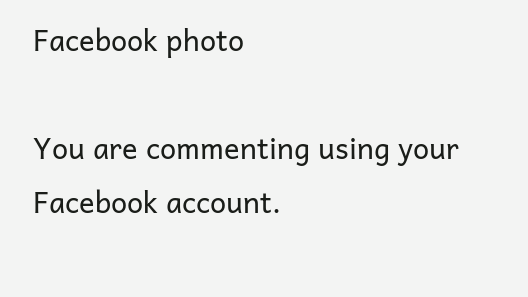Facebook photo

You are commenting using your Facebook account.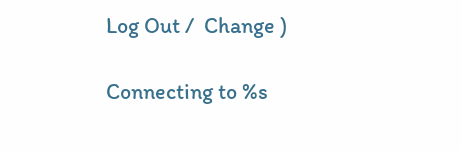Log Out /  Change )

Connecting to %s